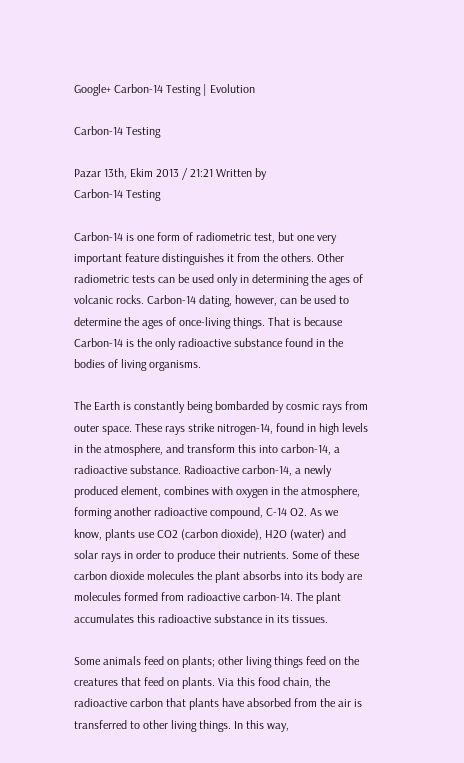Google+ Carbon-14 Testing | Evolution

Carbon-14 Testing

Pazar 13th, Ekim 2013 / 21:21 Written by
Carbon-14 Testing

Carbon-14 is one form of radiometric test, but one very important feature distinguishes it from the others. Other radiometric tests can be used only in determining the ages of volcanic rocks. Carbon-14 dating, however, can be used to determine the ages of once-living things. That is because Carbon-14 is the only radioactive substance found in the bodies of living organisms.

The Earth is constantly being bombarded by cosmic rays from outer space. These rays strike nitrogen-14, found in high levels in the atmosphere, and transform this into carbon-14, a radioactive substance. Radioactive carbon-14, a newly produced element, combines with oxygen in the atmosphere, forming another radioactive compound, C-14 O2. As we know, plants use CO2 (carbon dioxide), H2O (water) and solar rays in order to produce their nutrients. Some of these carbon dioxide molecules the plant absorbs into its body are molecules formed from radioactive carbon-14. The plant accumulates this radioactive substance in its tissues.

Some animals feed on plants; other living things feed on the creatures that feed on plants. Via this food chain, the radioactive carbon that plants have absorbed from the air is transferred to other living things. In this way,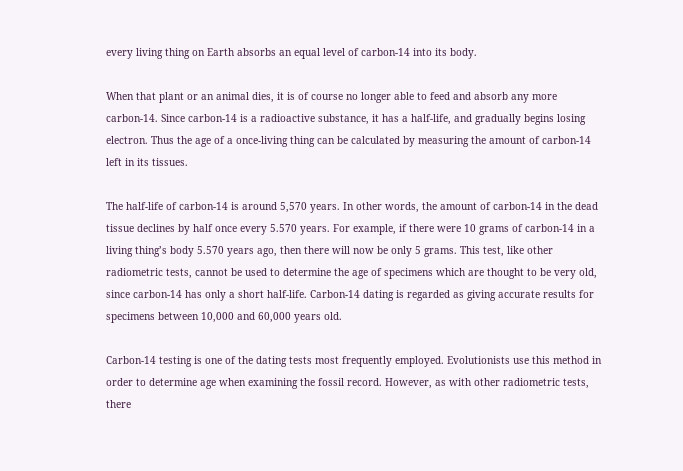every living thing on Earth absorbs an equal level of carbon-14 into its body.

When that plant or an animal dies, it is of course no longer able to feed and absorb any more carbon-14. Since carbon-14 is a radioactive substance, it has a half-life, and gradually begins losing electron. Thus the age of a once-living thing can be calculated by measuring the amount of carbon-14 left in its tissues.

The half-life of carbon-14 is around 5,570 years. In other words, the amount of carbon-14 in the dead tissue declines by half once every 5.570 years. For example, if there were 10 grams of carbon-14 in a living thing’s body 5.570 years ago, then there will now be only 5 grams. This test, like other radiometric tests, cannot be used to determine the age of specimens which are thought to be very old, since carbon-14 has only a short half-life. Carbon-14 dating is regarded as giving accurate results for specimens between 10,000 and 60,000 years old.

Carbon-14 testing is one of the dating tests most frequently employed. Evolutionists use this method in order to determine age when examining the fossil record. However, as with other radiometric tests, there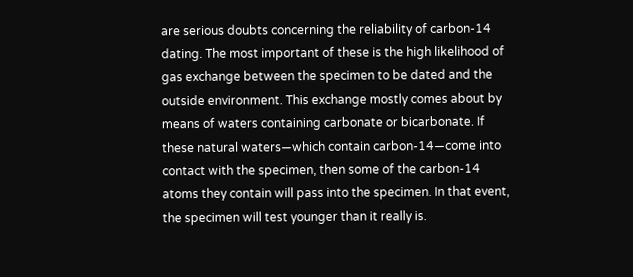are serious doubts concerning the reliability of carbon-14 dating. The most important of these is the high likelihood of gas exchange between the specimen to be dated and the outside environment. This exchange mostly comes about by means of waters containing carbonate or bicarbonate. If these natural waters—which contain carbon-14—come into contact with the specimen, then some of the carbon-14 atoms they contain will pass into the specimen. In that event, the specimen will test younger than it really is.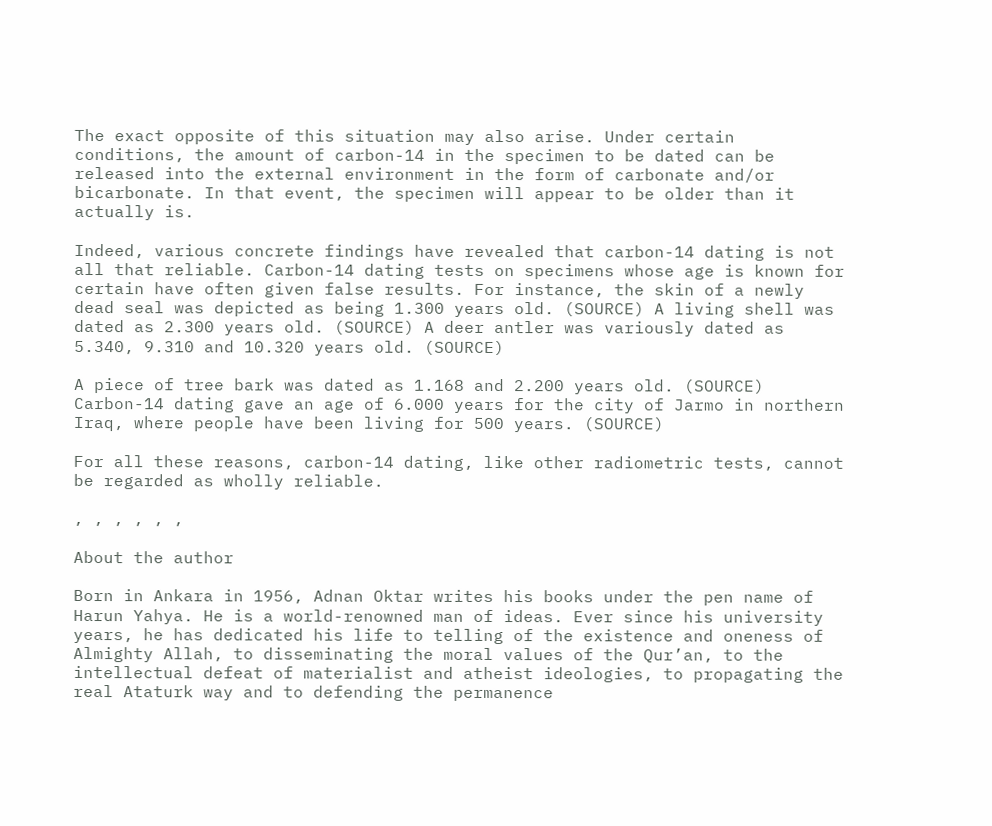The exact opposite of this situation may also arise. Under certain conditions, the amount of carbon-14 in the specimen to be dated can be released into the external environment in the form of carbonate and/or bicarbonate. In that event, the specimen will appear to be older than it actually is.

Indeed, various concrete findings have revealed that carbon-14 dating is not all that reliable. Carbon-14 dating tests on specimens whose age is known for certain have often given false results. For instance, the skin of a newly dead seal was depicted as being 1.300 years old. (SOURCE) A living shell was dated as 2.300 years old. (SOURCE) A deer antler was variously dated as 5.340, 9.310 and 10.320 years old. (SOURCE)

A piece of tree bark was dated as 1.168 and 2.200 years old. (SOURCE) Carbon-14 dating gave an age of 6.000 years for the city of Jarmo in northern Iraq, where people have been living for 500 years. (SOURCE)

For all these reasons, carbon-14 dating, like other radiometric tests, cannot be regarded as wholly reliable.

, , , , , ,

About the author

Born in Ankara in 1956, Adnan Oktar writes his books under the pen name of Harun Yahya. He is a world-renowned man of ideas. Ever since his university years, he has dedicated his life to telling of the existence and oneness of Almighty Allah, to disseminating the moral values of the Qur’an, to the intellectual defeat of materialist and atheist ideologies, to propagating the real Ataturk way and to defending the permanence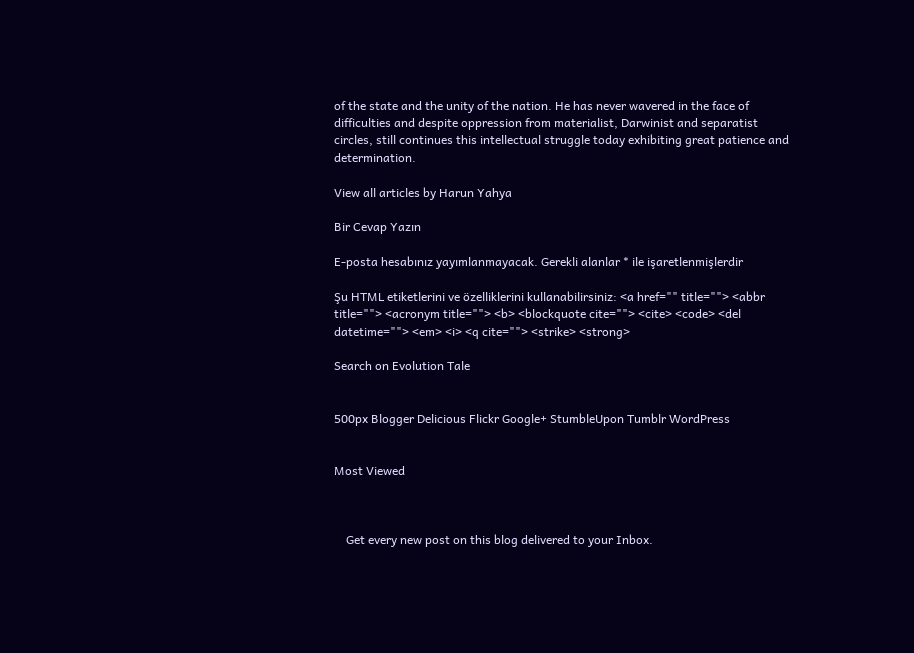of the state and the unity of the nation. He has never wavered in the face of difficulties and despite oppression from materialist, Darwinist and separatist circles, still continues this intellectual struggle today exhibiting great patience and determination.

View all articles by Harun Yahya

Bir Cevap Yazın

E-posta hesabınız yayımlanmayacak. Gerekli alanlar * ile işaretlenmişlerdir

Şu HTML etiketlerini ve özelliklerini kullanabilirsiniz: <a href="" title=""> <abbr title=""> <acronym title=""> <b> <blockquote cite=""> <cite> <code> <del datetime=""> <em> <i> <q cite=""> <strike> <strong>

Search on Evolution Tale


500px Blogger Delicious Flickr Google+ StumbleUpon Tumblr WordPress


Most Viewed



    Get every new post on this blog delivered to your Inbox.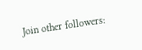Join other followers: